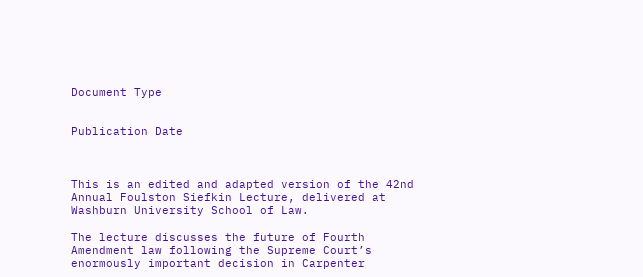Document Type


Publication Date



This is an edited and adapted version of the 42nd Annual Foulston Siefkin Lecture, delivered at Washburn University School of Law.

The lecture discusses the future of Fourth Amendment law following the Supreme Court’s enormously important decision in Carpenter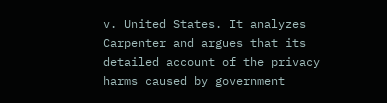v. United States. It analyzes Carpenter and argues that its detailed account of the privacy harms caused by government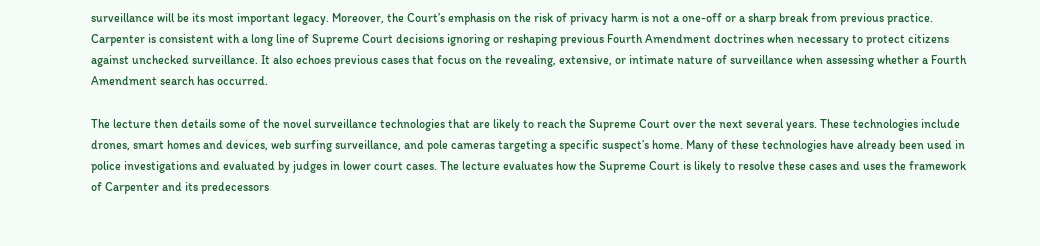surveillance will be its most important legacy. Moreover, the Court’s emphasis on the risk of privacy harm is not a one-off or a sharp break from previous practice. Carpenter is consistent with a long line of Supreme Court decisions ignoring or reshaping previous Fourth Amendment doctrines when necessary to protect citizens against unchecked surveillance. It also echoes previous cases that focus on the revealing, extensive, or intimate nature of surveillance when assessing whether a Fourth Amendment search has occurred.

The lecture then details some of the novel surveillance technologies that are likely to reach the Supreme Court over the next several years. These technologies include drones, smart homes and devices, web surfing surveillance, and pole cameras targeting a specific suspect’s home. Many of these technologies have already been used in police investigations and evaluated by judges in lower court cases. The lecture evaluates how the Supreme Court is likely to resolve these cases and uses the framework of Carpenter and its predecessors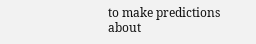to make predictions about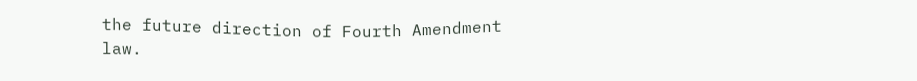the future direction of Fourth Amendment law.